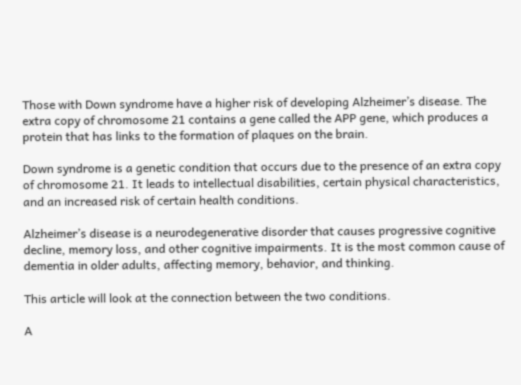Those with Down syndrome have a higher risk of developing Alzheimer’s disease. The extra copy of chromosome 21 contains a gene called the APP gene, which produces a protein that has links to the formation of plaques on the brain.

Down syndrome is a genetic condition that occurs due to the presence of an extra copy of chromosome 21. It leads to intellectual disabilities, certain physical characteristics, and an increased risk of certain health conditions.

Alzheimer’s disease is a neurodegenerative disorder that causes progressive cognitive decline, memory loss, and other cognitive impairments. It is the most common cause of dementia in older adults, affecting memory, behavior, and thinking.

This article will look at the connection between the two conditions.

A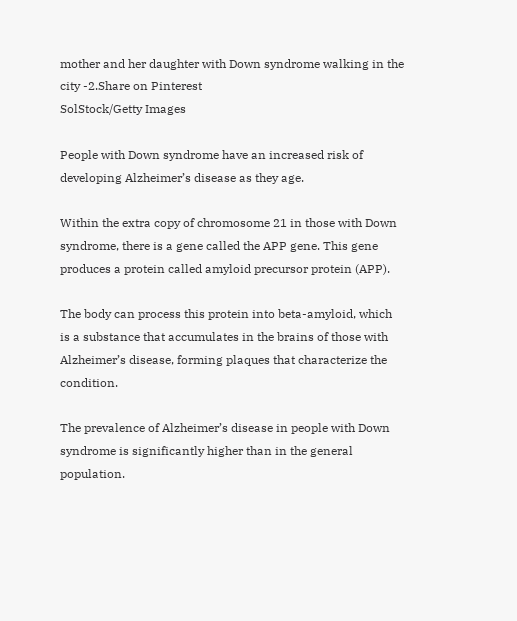mother and her daughter with Down syndrome walking in the city -2.Share on Pinterest
SolStock/Getty Images

People with Down syndrome have an increased risk of developing Alzheimer’s disease as they age.

Within the extra copy of chromosome 21 in those with Down syndrome, there is a gene called the APP gene. This gene produces a protein called amyloid precursor protein (APP).

The body can process this protein into beta-amyloid, which is a substance that accumulates in the brains of those with Alzheimer’s disease, forming plaques that characterize the condition.

The prevalence of Alzheimer’s disease in people with Down syndrome is significantly higher than in the general population.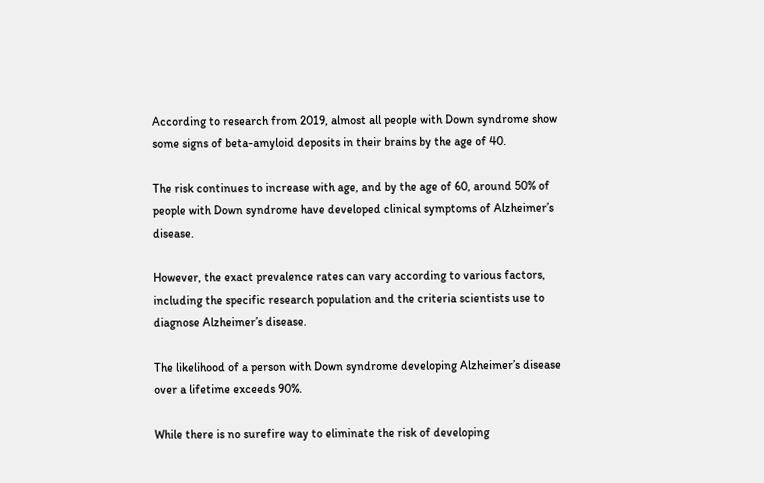According to research from 2019, almost all people with Down syndrome show some signs of beta-amyloid deposits in their brains by the age of 40.

The risk continues to increase with age, and by the age of 60, around 50% of people with Down syndrome have developed clinical symptoms of Alzheimer’s disease.

However, the exact prevalence rates can vary according to various factors, including the specific research population and the criteria scientists use to diagnose Alzheimer’s disease.

The likelihood of a person with Down syndrome developing Alzheimer’s disease over a lifetime exceeds 90%.

While there is no surefire way to eliminate the risk of developing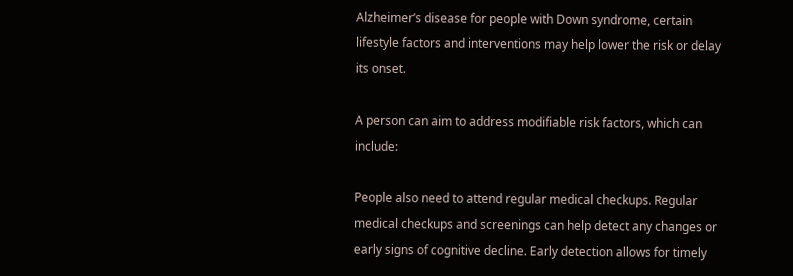Alzheimer’s disease for people with Down syndrome, certain lifestyle factors and interventions may help lower the risk or delay its onset.

A person can aim to address modifiable risk factors, which can include:

People also need to attend regular medical checkups. Regular medical checkups and screenings can help detect any changes or early signs of cognitive decline. Early detection allows for timely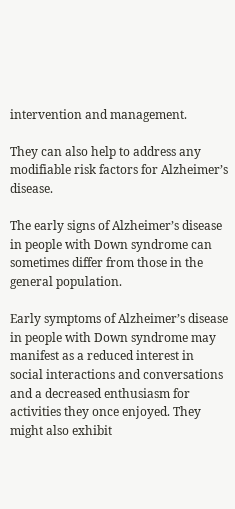intervention and management.

They can also help to address any modifiable risk factors for Alzheimer’s disease.

The early signs of Alzheimer’s disease in people with Down syndrome can sometimes differ from those in the general population.

Early symptoms of Alzheimer’s disease in people with Down syndrome may manifest as a reduced interest in social interactions and conversations and a decreased enthusiasm for activities they once enjoyed. They might also exhibit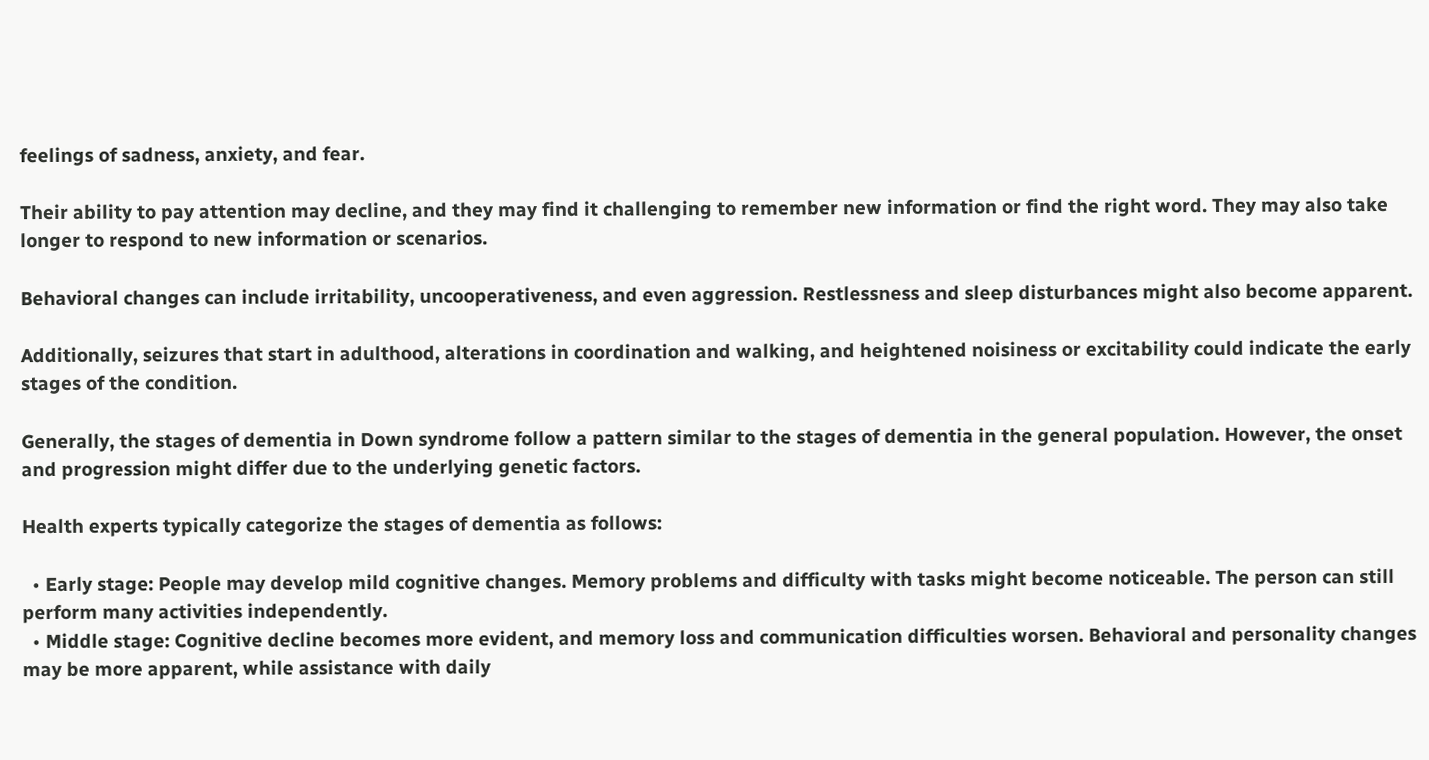feelings of sadness, anxiety, and fear.

Their ability to pay attention may decline, and they may find it challenging to remember new information or find the right word. They may also take longer to respond to new information or scenarios.

Behavioral changes can include irritability, uncooperativeness, and even aggression. Restlessness and sleep disturbances might also become apparent.

Additionally, seizures that start in adulthood, alterations in coordination and walking, and heightened noisiness or excitability could indicate the early stages of the condition.

Generally, the stages of dementia in Down syndrome follow a pattern similar to the stages of dementia in the general population. However, the onset and progression might differ due to the underlying genetic factors.

Health experts typically categorize the stages of dementia as follows:

  • Early stage: People may develop mild cognitive changes. Memory problems and difficulty with tasks might become noticeable. The person can still perform many activities independently.
  • Middle stage: Cognitive decline becomes more evident, and memory loss and communication difficulties worsen. Behavioral and personality changes may be more apparent, while assistance with daily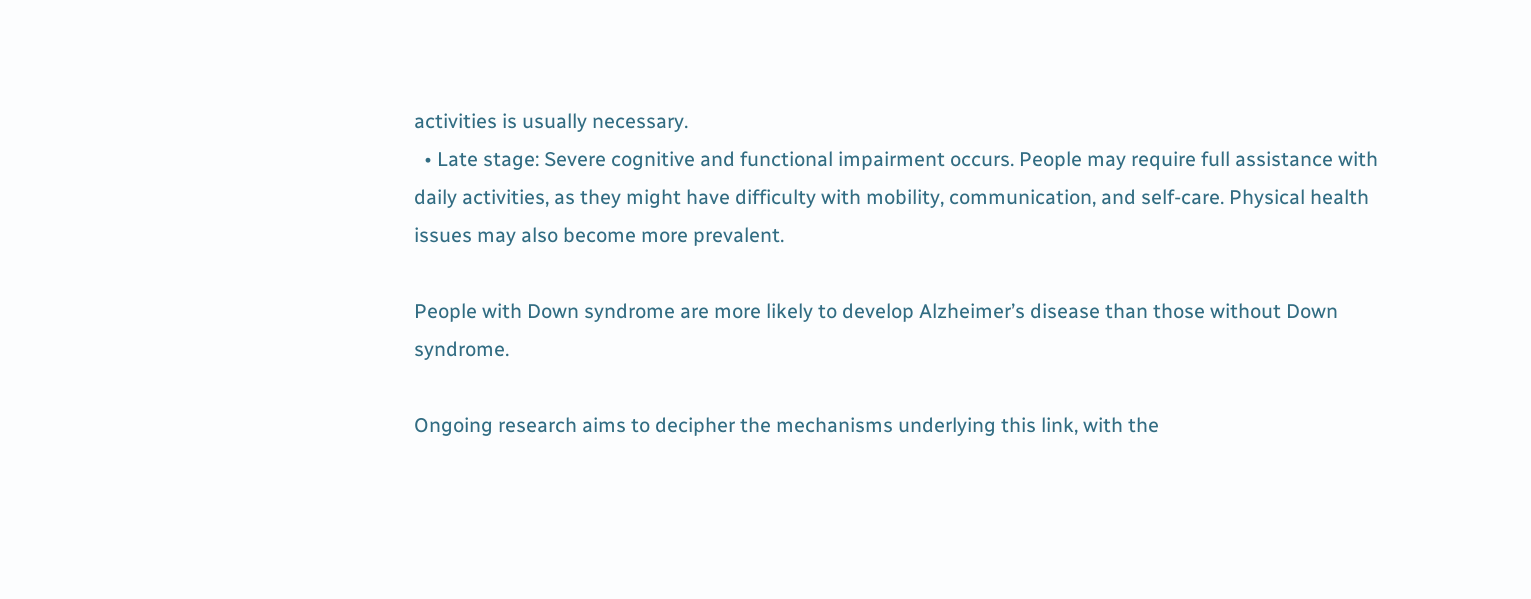activities is usually necessary.
  • Late stage: Severe cognitive and functional impairment occurs. People may require full assistance with daily activities, as they might have difficulty with mobility, communication, and self-care. Physical health issues may also become more prevalent.

People with Down syndrome are more likely to develop Alzheimer’s disease than those without Down syndrome.

Ongoing research aims to decipher the mechanisms underlying this link, with the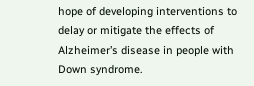hope of developing interventions to delay or mitigate the effects of Alzheimer’s disease in people with Down syndrome.